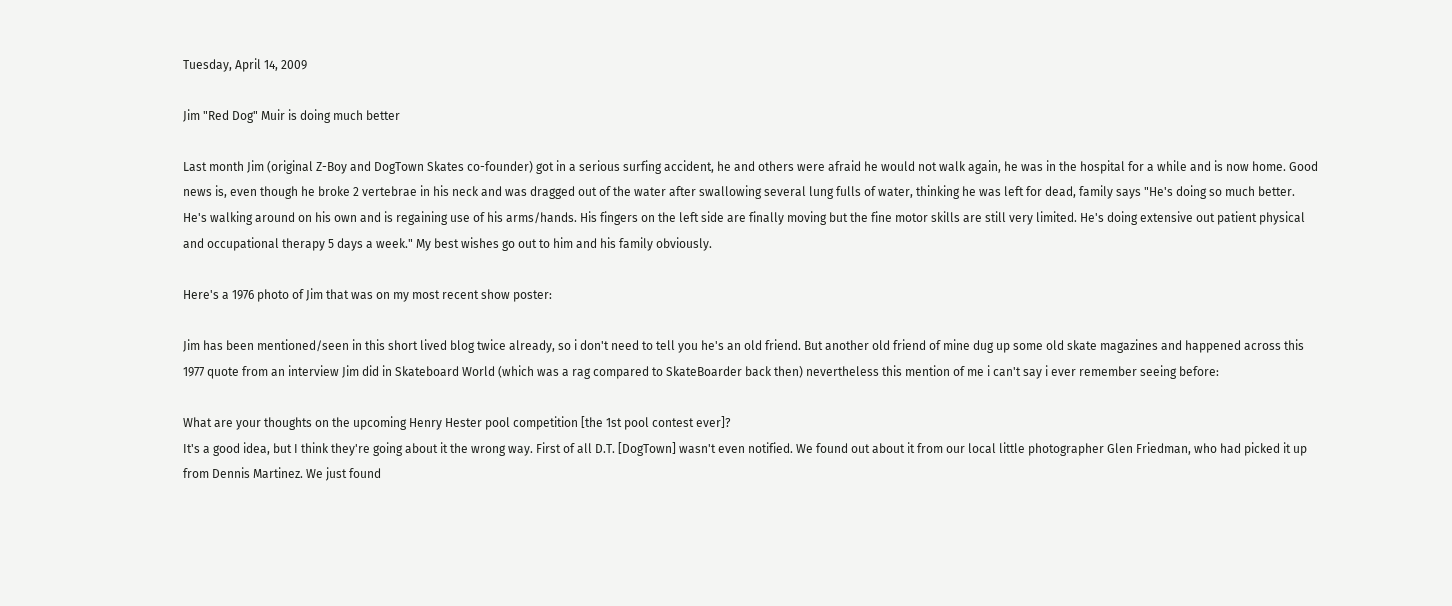Tuesday, April 14, 2009

Jim "Red Dog" Muir is doing much better

Last month Jim (original Z-Boy and DogTown Skates co-founder) got in a serious surfing accident, he and others were afraid he would not walk again, he was in the hospital for a while and is now home. Good news is, even though he broke 2 vertebrae in his neck and was dragged out of the water after swallowing several lung fulls of water, thinking he was left for dead, family says "He's doing so much better. He's walking around on his own and is regaining use of his arms/hands. His fingers on the left side are finally moving but the fine motor skills are still very limited. He's doing extensive out patient physical and occupational therapy 5 days a week." My best wishes go out to him and his family obviously.

Here's a 1976 photo of Jim that was on my most recent show poster:

Jim has been mentioned/seen in this short lived blog twice already, so i don't need to tell you he's an old friend. But another old friend of mine dug up some old skate magazines and happened across this 1977 quote from an interview Jim did in Skateboard World (which was a rag compared to SkateBoarder back then) nevertheless this mention of me i can't say i ever remember seeing before:

What are your thoughts on the upcoming Henry Hester pool competition [the 1st pool contest ever]?
It's a good idea, but I think they're going about it the wrong way. First of all D.T. [DogTown] wasn't even notified. We found out about it from our local little photographer Glen Friedman, who had picked it up from Dennis Martinez. We just found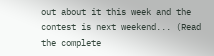out about it this week and the contest is next weekend... (Read the complete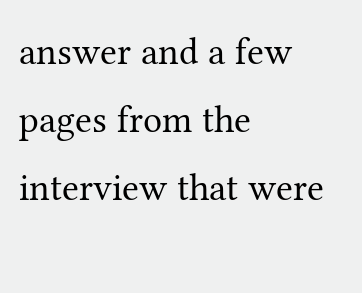answer and a few pages from the interview that were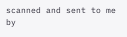scanned and sent to me by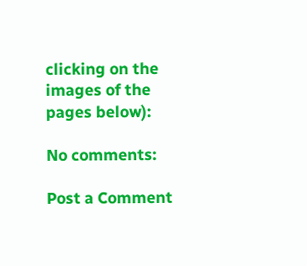clicking on the images of the pages below):

No comments:

Post a Comment